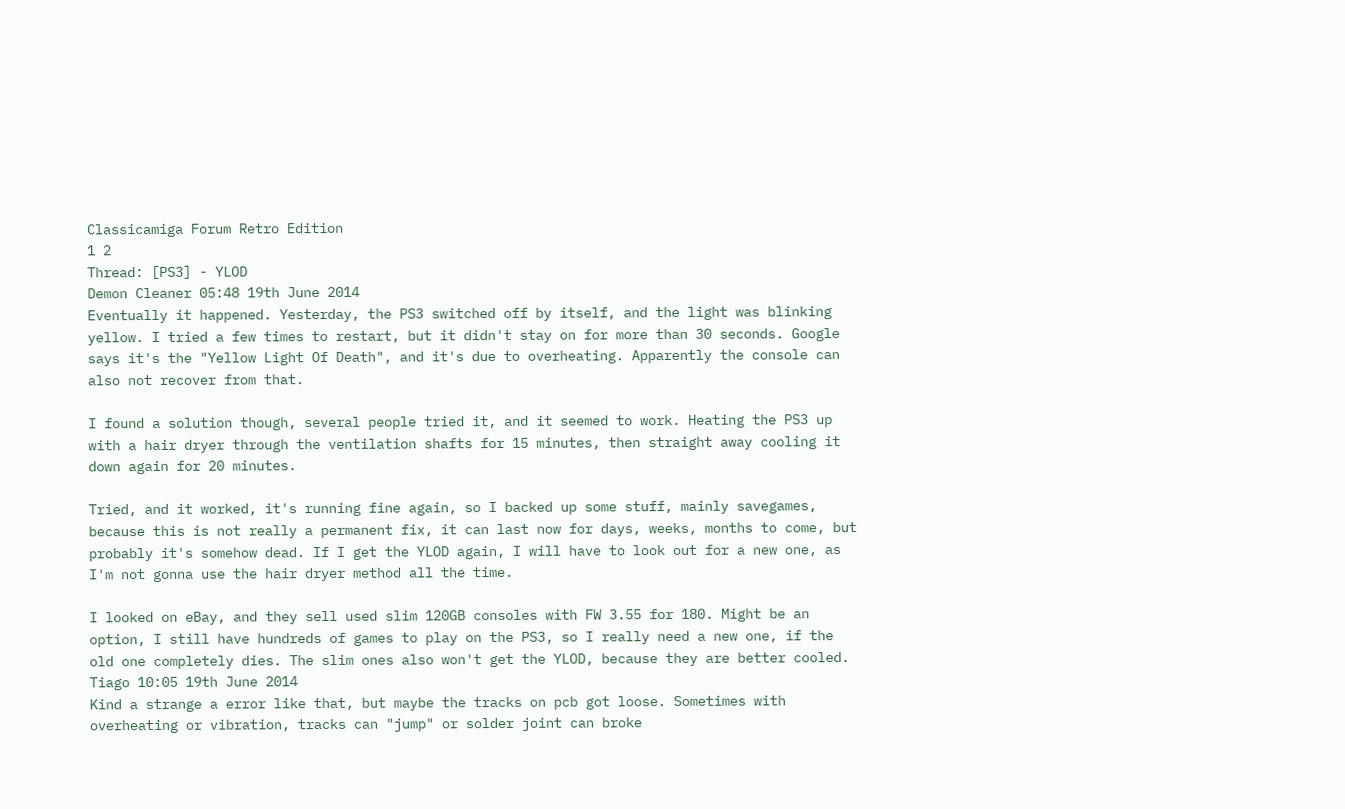Classicamiga Forum Retro Edition
1 2
Thread: [PS3] - YLOD
Demon Cleaner 05:48 19th June 2014
Eventually it happened. Yesterday, the PS3 switched off by itself, and the light was blinking yellow. I tried a few times to restart, but it didn't stay on for more than 30 seconds. Google says it's the "Yellow Light Of Death", and it's due to overheating. Apparently the console can also not recover from that.

I found a solution though, several people tried it, and it seemed to work. Heating the PS3 up with a hair dryer through the ventilation shafts for 15 minutes, then straight away cooling it down again for 20 minutes.

Tried, and it worked, it's running fine again, so I backed up some stuff, mainly savegames, because this is not really a permanent fix, it can last now for days, weeks, months to come, but probably it's somehow dead. If I get the YLOD again, I will have to look out for a new one, as I'm not gonna use the hair dryer method all the time.

I looked on eBay, and they sell used slim 120GB consoles with FW 3.55 for 180. Might be an option, I still have hundreds of games to play on the PS3, so I really need a new one, if the old one completely dies. The slim ones also won't get the YLOD, because they are better cooled.
Tiago 10:05 19th June 2014
Kind a strange a error like that, but maybe the tracks on pcb got loose. Sometimes with overheating or vibration, tracks can "jump" or solder joint can broke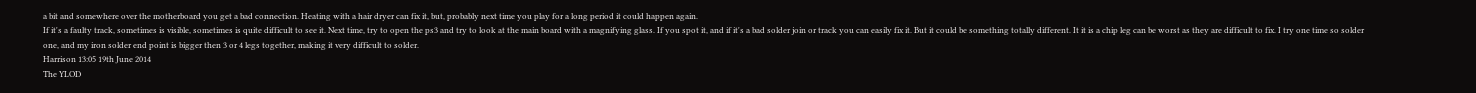a bit and somewhere over the motherboard you get a bad connection. Heating with a hair dryer can fix it, but, probably next time you play for a long period it could happen again.
If it's a faulty track, sometimes is visible, sometimes is quite difficult to see it. Next time, try to open the ps3 and try to look at the main board with a magnifying glass. If you spot it, and if it's a bad solder join or track you can easily fix it. But it could be something totally different. It it is a chip leg can be worst as they are difficult to fix. I try one time so solder one, and my iron solder end point is bigger then 3 or 4 legs together, making it very difficult to solder.
Harrison 13:05 19th June 2014
The YLOD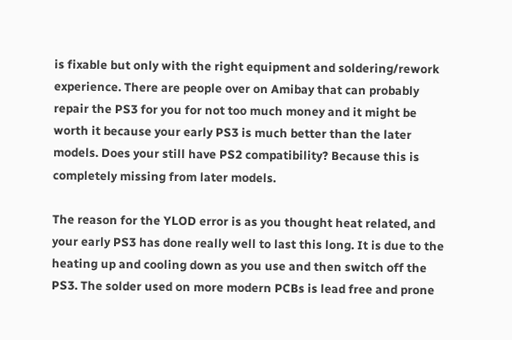is fixable but only with the right equipment and soldering/rework experience. There are people over on Amibay that can probably repair the PS3 for you for not too much money and it might be worth it because your early PS3 is much better than the later models. Does your still have PS2 compatibility? Because this is completely missing from later models.

The reason for the YLOD error is as you thought heat related, and your early PS3 has done really well to last this long. It is due to the heating up and cooling down as you use and then switch off the PS3. The solder used on more modern PCBs is lead free and prone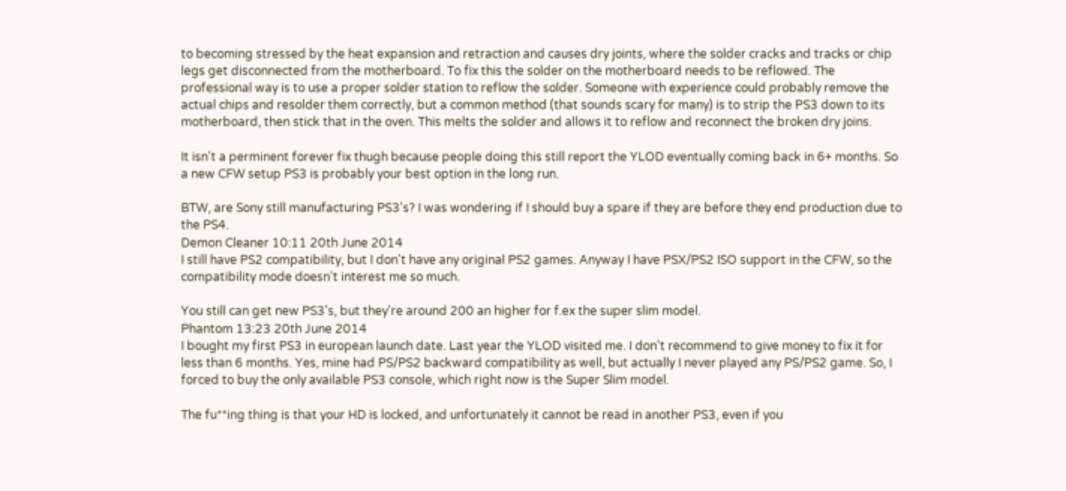to becoming stressed by the heat expansion and retraction and causes dry joints, where the solder cracks and tracks or chip legs get disconnected from the motherboard. To fix this the solder on the motherboard needs to be reflowed. The professional way is to use a proper solder station to reflow the solder. Someone with experience could probably remove the actual chips and resolder them correctly, but a common method (that sounds scary for many) is to strip the PS3 down to its motherboard, then stick that in the oven. This melts the solder and allows it to reflow and reconnect the broken dry joins.

It isn't a perminent forever fix thugh because people doing this still report the YLOD eventually coming back in 6+ months. So a new CFW setup PS3 is probably your best option in the long run.

BTW, are Sony still manufacturing PS3's? I was wondering if I should buy a spare if they are before they end production due to the PS4.
Demon Cleaner 10:11 20th June 2014
I still have PS2 compatibility, but I don't have any original PS2 games. Anyway I have PSX/PS2 ISO support in the CFW, so the compatibility mode doesn't interest me so much.

You still can get new PS3's, but they're around 200 an higher for f.ex the super slim model.
Phantom 13:23 20th June 2014
I bought my first PS3 in european launch date. Last year the YLOD visited me. I don't recommend to give money to fix it for less than 6 months. Yes, mine had PS/PS2 backward compatibility as well, but actually I never played any PS/PS2 game. So, I forced to buy the only available PS3 console, which right now is the Super Slim model.

The fu**ing thing is that your HD is locked, and unfortunately it cannot be read in another PS3, even if you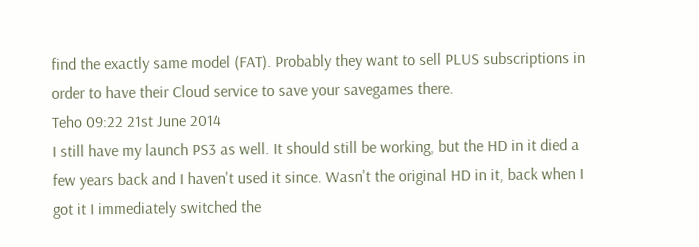find the exactly same model (FAT). Probably they want to sell PLUS subscriptions in order to have their Cloud service to save your savegames there.
Teho 09:22 21st June 2014
I still have my launch PS3 as well. It should still be working, but the HD in it died a few years back and I haven't used it since. Wasn't the original HD in it, back when I got it I immediately switched the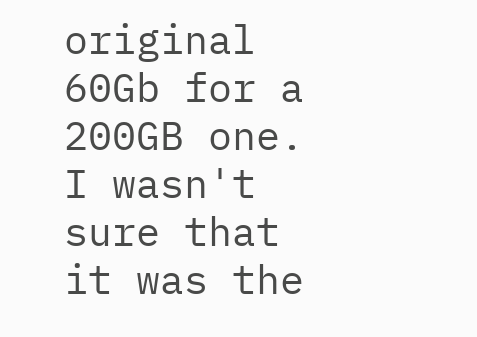original 60Gb for a 200GB one. I wasn't sure that it was the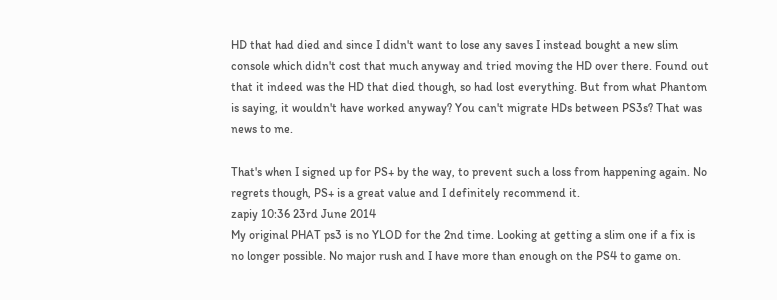HD that had died and since I didn't want to lose any saves I instead bought a new slim console which didn't cost that much anyway and tried moving the HD over there. Found out that it indeed was the HD that died though, so had lost everything. But from what Phantom is saying, it wouldn't have worked anyway? You can't migrate HDs between PS3s? That was news to me.

That's when I signed up for PS+ by the way, to prevent such a loss from happening again. No regrets though, PS+ is a great value and I definitely recommend it.
zapiy 10:36 23rd June 2014
My original PHAT ps3 is no YLOD for the 2nd time. Looking at getting a slim one if a fix is no longer possible. No major rush and I have more than enough on the PS4 to game on.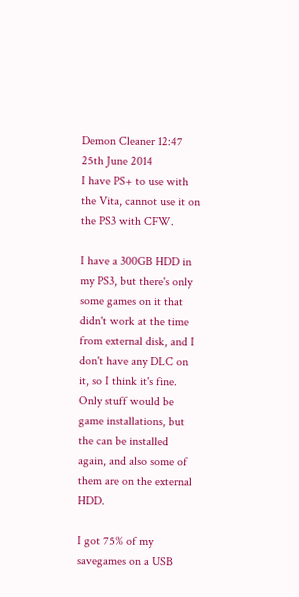Demon Cleaner 12:47 25th June 2014
I have PS+ to use with the Vita, cannot use it on the PS3 with CFW.

I have a 300GB HDD in my PS3, but there's only some games on it that didn't work at the time from external disk, and I don't have any DLC on it, so I think it's fine. Only stuff would be game installations, but the can be installed again, and also some of them are on the external HDD.

I got 75% of my savegames on a USB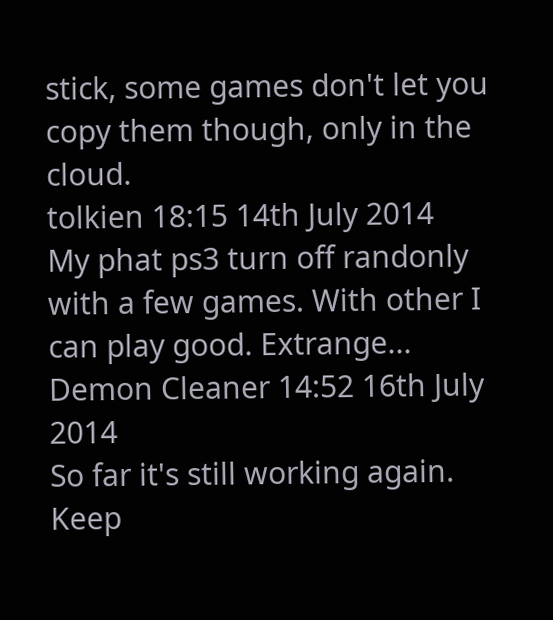stick, some games don't let you copy them though, only in the cloud.
tolkien 18:15 14th July 2014
My phat ps3 turn off randonly with a few games. With other I can play good. Extrange...
Demon Cleaner 14:52 16th July 2014
So far it's still working again. Keep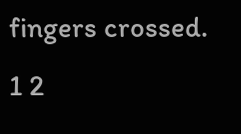fingers crossed.
1 2